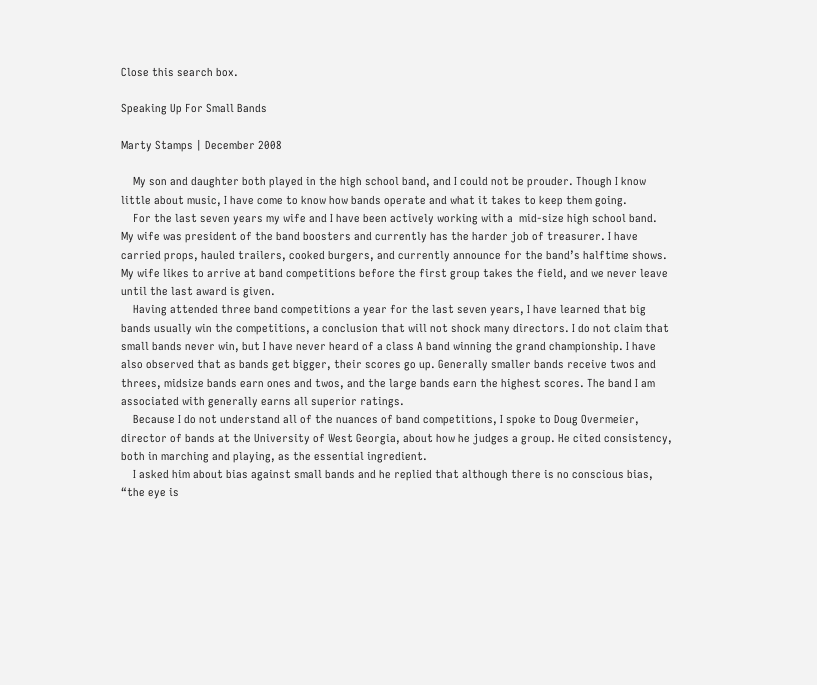Close this search box.

Speaking Up For Small Bands

Marty Stamps | December 2008

    My son and daughter both played in the high school band, and I could not be prouder. Though I know little about music, I have come to know how bands operate and what it takes to keep them going.
    For the last seven years my wife and I have been actively working with a  mid-size high school band. My wife was president of the band boosters and currently has the harder job of treasurer. I have carried props, hauled trailers, cooked burgers, and currently announce for the band’s halftime shows. My wife likes to arrive at band competitions before the first group takes the field, and we never leave until the last award is given.
    Having attended three band competitions a year for the last seven years, I have learned that big bands usually win the competitions, a conclusion that will not shock many directors. I do not claim that small bands never win, but I have never heard of a class A band winning the grand championship. I have also observed that as bands get bigger, their scores go up. Generally smaller bands receive twos and threes, midsize bands earn ones and twos, and the large bands earn the highest scores. The band I am associated with generally earns all superior ratings.
    Because I do not understand all of the nuances of band competitions, I spoke to Doug Overmeier, director of bands at the University of West Georgia, about how he judges a group. He cited consistency, both in marching and playing, as the essential ingredient.
    I asked him about bias against small bands and he replied that although there is no conscious bias, “the eye is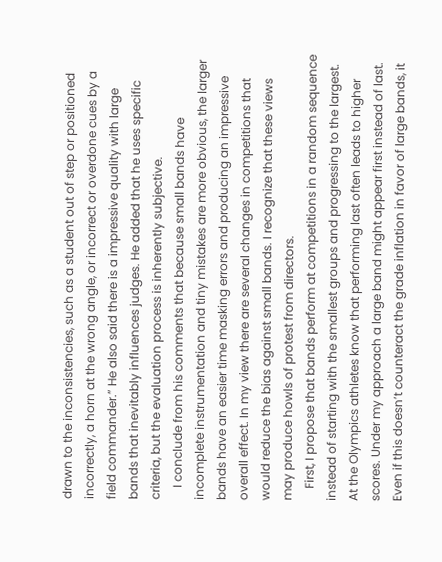drawn to the inconsistencies, such as a student out of step or positioned incorrectly, a horn at the wrong angle, or incorrect or overdone cues by a field commander.” He also said there is a impressive quality with large bands that inevitably influences judges. He added that he uses specific criteria, but the evaluation process is inherently subjective.
    I conclude from his comments that because small bands have incomplete instrumentation and tiny mistakes are more obvious, the larger bands have an easier time masking errors and producing an impressive overall effect. In my view there are several changes in competitions that would reduce the bias against small bands. I recognize that these views may produce howls of protest from directors.
    First, I propose that bands perform at competitions in a random sequence instead of starting with the smallest groups and progressing to the largest. At the Olympics athletes know that performing last often leads to higher scores. Under my approach a large band might appear first instead of last. Even if this doesn’t counteract the grade inflation in favor of large bands, it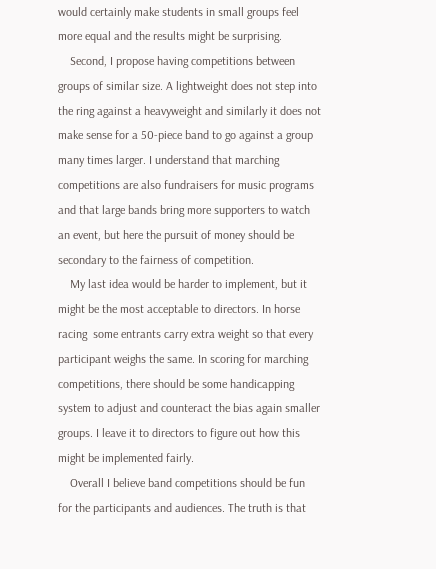would certainly make students in small groups feel more equal and the results might be surprising.
    Second, I propose having competitions between groups of similar size. A lightweight does not step into the ring against a heavyweight and similarly it does not make sense for a 50-piece band to go against a group many times larger. I understand that marching competitions are also fundraisers for music programs and that large bands bring more supporters to watch an event, but here the pursuit of money should be secondary to the fairness of competition.
    My last idea would be harder to implement, but it might be the most acceptable to directors. In horse racing  some entrants carry extra weight so that every participant weighs the same. In scoring for marching competitions, there should be some handicapping system to adjust and counteract the bias again smaller groups. I leave it to directors to figure out how this might be implemented fairly.
    Overall I believe band competitions should be fun for the participants and audiences. The truth is that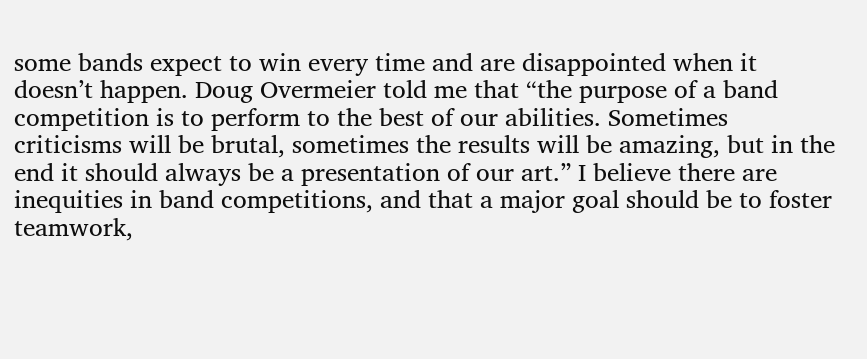some bands expect to win every time and are disappointed when it doesn’t happen. Doug Overmeier told me that “the purpose of a band competition is to perform to the best of our abilities. Sometimes criticisms will be brutal, sometimes the results will be amazing, but in the end it should always be a presentation of our art.” I believe there are inequities in band competitions, and that a major goal should be to foster teamwork,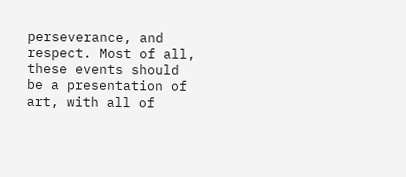perseverance, and respect. Most of all, these events should be a presentation of art, with all of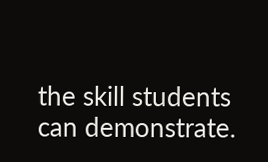the skill students can demonstrate.